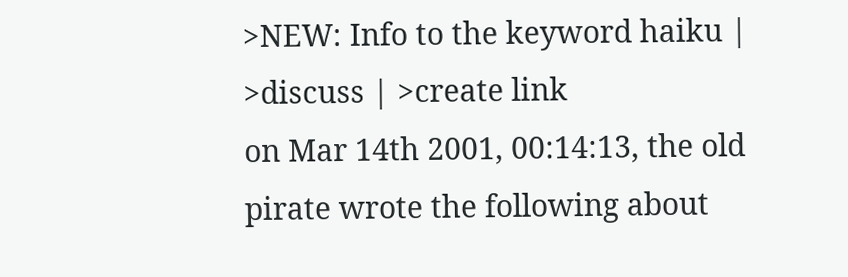>NEW: Info to the keyword haiku | >discuss | >create link
on Mar 14th 2001, 00:14:13, the old pirate wrote the following about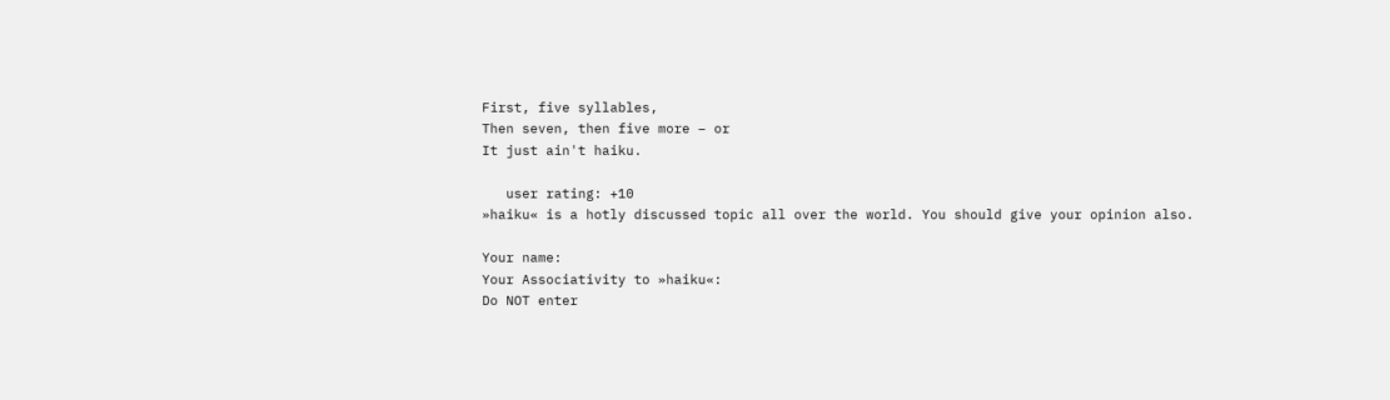First, five syllables,
Then seven, then five more – or
It just ain't haiku.

   user rating: +10
»haiku« is a hotly discussed topic all over the world. You should give your opinion also.

Your name:
Your Associativity to »haiku«:
Do NOT enter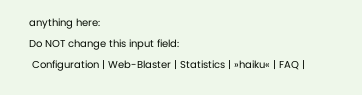anything here:
Do NOT change this input field:
 Configuration | Web-Blaster | Statistics | »haiku« | FAQ |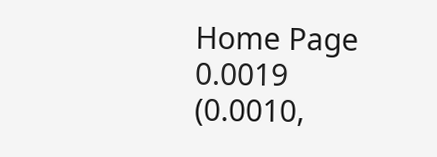Home Page
0.0019 (0.0010,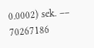0.0002) sek. –– 70267186